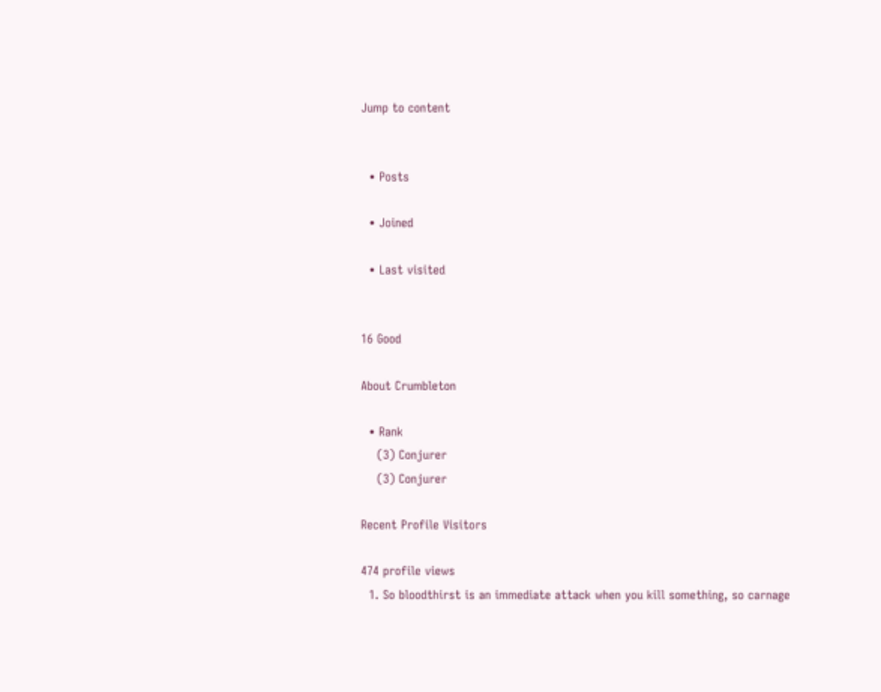Jump to content


  • Posts

  • Joined

  • Last visited


16 Good

About Crumbleton

  • Rank
    (3) Conjurer
    (3) Conjurer

Recent Profile Visitors

474 profile views
  1. So bloodthirst is an immediate attack when you kill something, so carnage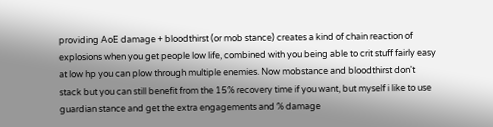providing AoE damage + bloodthirst (or mob stance) creates a kind of chain reaction of explosions when you get people low life, combined with you being able to crit stuff fairly easy at low hp you can plow through multiple enemies. Now mobstance and bloodthirst don't stack but you can still benefit from the 15% recovery time if you want, but myself i like to use guardian stance and get the extra engagements and % damage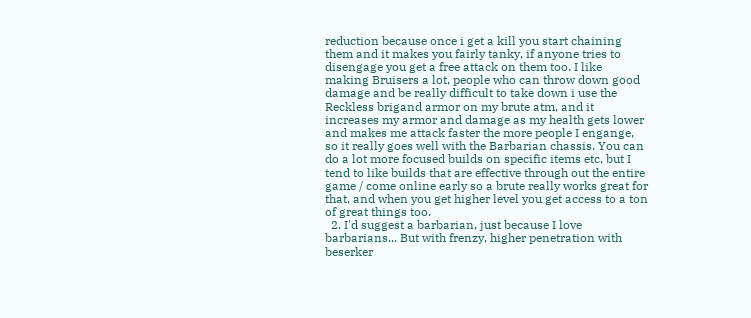reduction because once i get a kill you start chaining them and it makes you fairly tanky, if anyone tries to disengage you get a free attack on them too. I like making Bruisers a lot, people who can throw down good damage and be really difficult to take down i use the Reckless brigand armor on my brute atm, and it increases my armor and damage as my health gets lower and makes me attack faster the more people I engange, so it really goes well with the Barbarian chassis. You can do a lot more focused builds on specific items etc, but I tend to like builds that are effective through out the entire game / come online early so a brute really works great for that, and when you get higher level you get access to a ton of great things too.
  2. I'd suggest a barbarian, just because I love barbarians... But with frenzy, higher penetration with beserker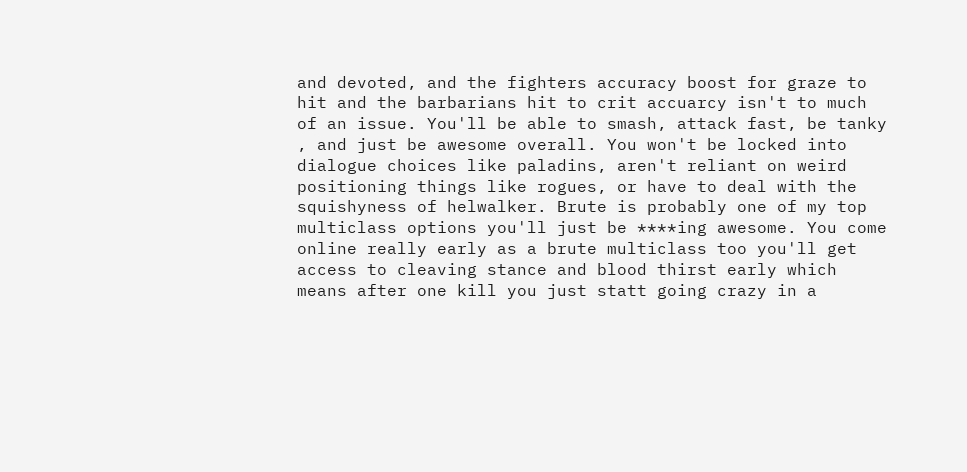and devoted, and the fighters accuracy boost for graze to hit and the barbarians hit to crit accuarcy isn't to much of an issue. You'll be able to smash, attack fast, be tanky , and just be awesome overall. You won't be locked into dialogue choices like paladins, aren't reliant on weird positioning things like rogues, or have to deal with the squishyness of helwalker. Brute is probably one of my top multiclass options you'll just be ****ing awesome. You come online really early as a brute multiclass too you'll get access to cleaving stance and blood thirst early which means after one kill you just statt going crazy in a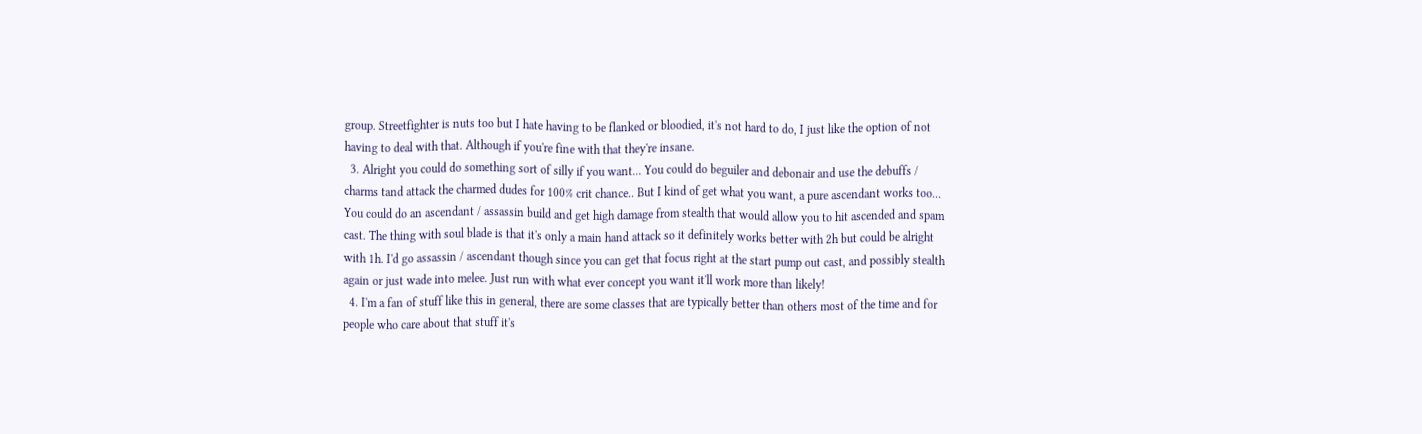group. Streetfighter is nuts too but I hate having to be flanked or bloodied, it's not hard to do, I just like the option of not having to deal with that. Although if you're fine with that they're insane.
  3. Alright you could do something sort of silly if you want... You could do beguiler and debonair and use the debuffs / charms tand attack the charmed dudes for 100% crit chance.. But I kind of get what you want, a pure ascendant works too... You could do an ascendant / assassin build and get high damage from stealth that would allow you to hit ascended and spam cast. The thing with soul blade is that it's only a main hand attack so it definitely works better with 2h but could be alright with 1h. I'd go assassin / ascendant though since you can get that focus right at the start pump out cast, and possibly stealth again or just wade into melee. Just run with what ever concept you want it'll work more than likely!
  4. I'm a fan of stuff like this in general, there are some classes that are typically better than others most of the time and for people who care about that stuff it's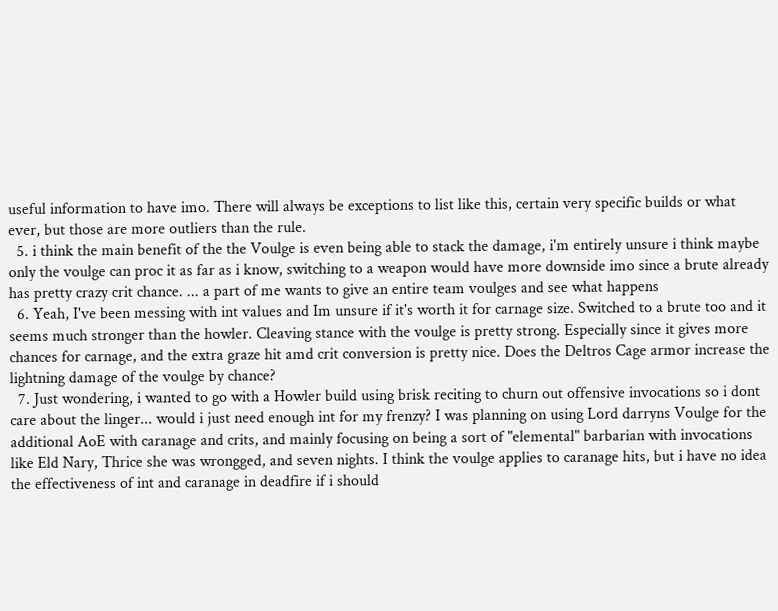useful information to have imo. There will always be exceptions to list like this, certain very specific builds or what ever, but those are more outliers than the rule.
  5. i think the main benefit of the the Voulge is even being able to stack the damage, i'm entirely unsure i think maybe only the voulge can proc it as far as i know, switching to a weapon would have more downside imo since a brute already has pretty crazy crit chance. ... a part of me wants to give an entire team voulges and see what happens
  6. Yeah, I've been messing with int values and Im unsure if it's worth it for carnage size. Switched to a brute too and it seems much stronger than the howler. Cleaving stance with the voulge is pretty strong. Especially since it gives more chances for carnage, and the extra graze hit amd crit conversion is pretty nice. Does the Deltros Cage armor increase the lightning damage of the voulge by chance?
  7. Just wondering, i wanted to go with a Howler build using brisk reciting to churn out offensive invocations so i dont care about the linger... would i just need enough int for my frenzy? I was planning on using Lord darryns Voulge for the additional AoE with caranage and crits, and mainly focusing on being a sort of "elemental" barbarian with invocations like Eld Nary, Thrice she was wrongged, and seven nights. I think the voulge applies to caranage hits, but i have no idea the effectiveness of int and caranage in deadfire if i should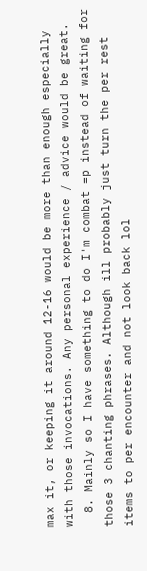max it, or keeping it around 12-16 would be more than enough especially with those invocations. Any personal experience / advice would be great.
  8. Mainly so I have something to do I'm combat =p instead of waiting for those 3 chanting phrases. Although ill probably just turn the per rest items to per encounter and not look back lol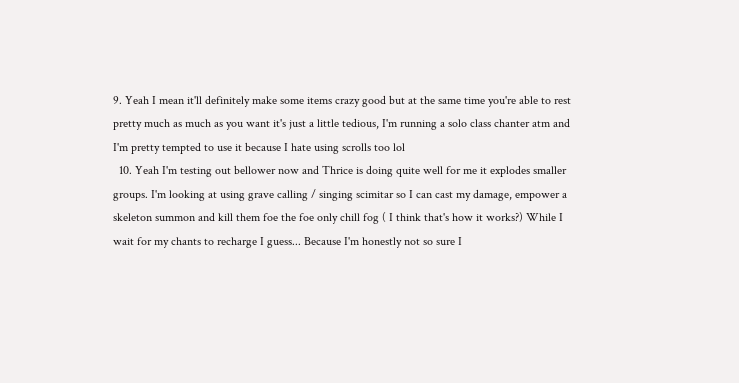9. Yeah I mean it'll definitely make some items crazy good but at the same time you're able to rest pretty much as much as you want it's just a little tedious, I'm running a solo class chanter atm and I'm pretty tempted to use it because I hate using scrolls too lol
  10. Yeah I'm testing out bellower now and Thrice is doing quite well for me it explodes smaller groups. I'm looking at using grave calling / singing scimitar so I can cast my damage, empower a skeleton summon and kill them foe the foe only chill fog ( I think that's how it works?) While I wait for my chants to recharge I guess... Because I'm honestly not so sure I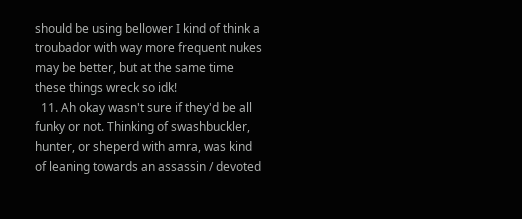should be using bellower I kind of think a troubador with way more frequent nukes may be better, but at the same time these things wreck so idk!
  11. Ah okay wasn't sure if they'd be all funky or not. Thinking of swashbuckler, hunter, or sheperd with amra, was kind of leaning towards an assassin / devoted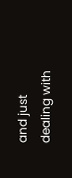and just dealing with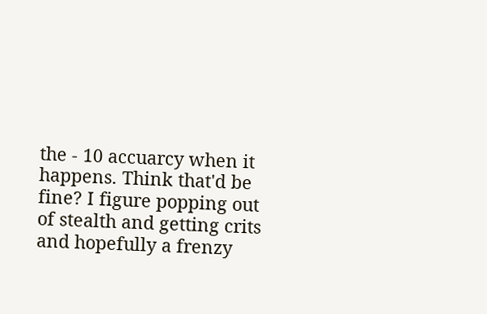the - 10 accuarcy when it happens. Think that'd be fine? I figure popping out of stealth and getting crits and hopefully a frenzy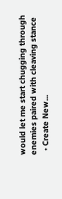would let me start chugging through enemies paired with cleaving stance
  • Create New...